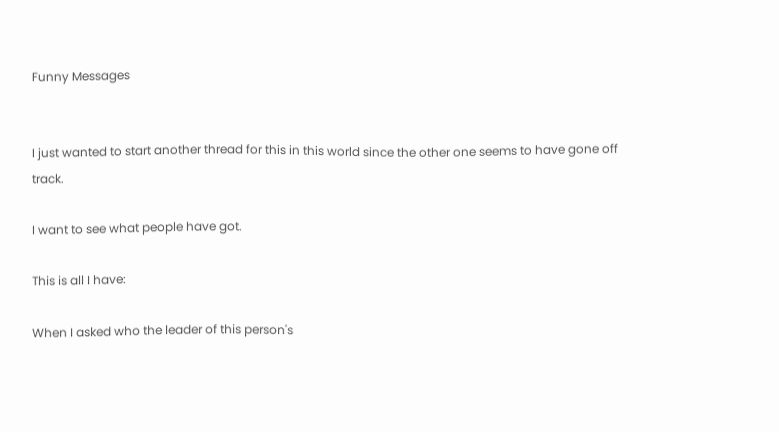Funny Messages


I just wanted to start another thread for this in this world since the other one seems to have gone off track.

I want to see what people have got.

This is all I have:

When I asked who the leader of this person's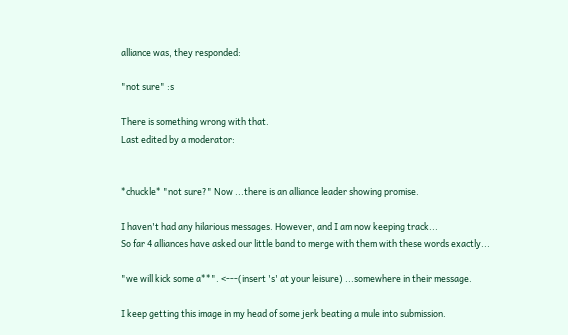alliance was, they responded:

"not sure" :s

There is something wrong with that.
Last edited by a moderator:


*chuckle* "not sure?" Now ...there is an alliance leader showing promise.

I haven't had any hilarious messages. However, and I am now keeping track...
So far 4 alliances have asked our little band to merge with them with these words exactly...

"we will kick some a**". <---(insert 's' at your leisure) ...somewhere in their message.

I keep getting this image in my head of some jerk beating a mule into submission.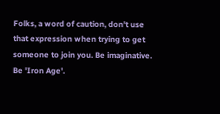Folks, a word of caution, don't use that expression when trying to get someone to join you. Be imaginative.
Be 'Iron Age'.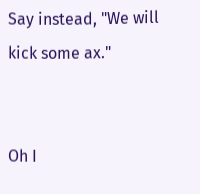Say instead, "We will kick some ax."


Oh I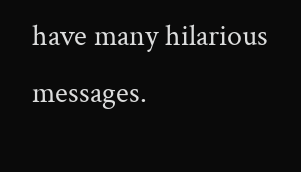have many hilarious messages.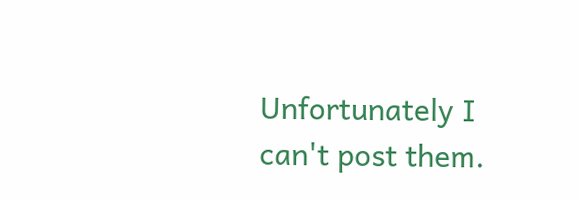Unfortunately I can't post them.